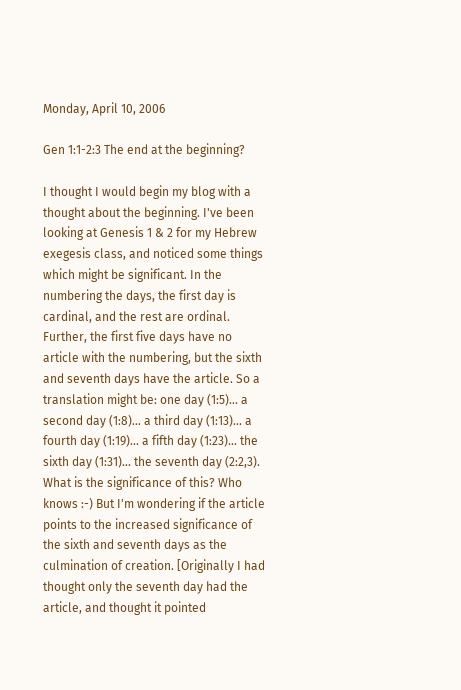Monday, April 10, 2006

Gen 1:1-2:3 The end at the beginning?

I thought I would begin my blog with a thought about the beginning. I've been looking at Genesis 1 & 2 for my Hebrew exegesis class, and noticed some things which might be significant. In the numbering the days, the first day is cardinal, and the rest are ordinal. Further, the first five days have no article with the numbering, but the sixth and seventh days have the article. So a translation might be: one day (1:5)... a second day (1:8)... a third day (1:13)... a fourth day (1:19)... a fifth day (1:23)... the sixth day (1:31)... the seventh day (2:2,3). What is the significance of this? Who knows :-) But I'm wondering if the article points to the increased significance of the sixth and seventh days as the culmination of creation. [Originally I had thought only the seventh day had the article, and thought it pointed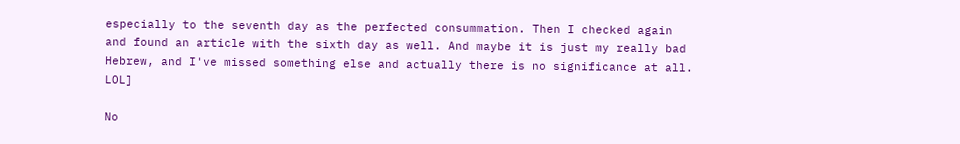especially to the seventh day as the perfected consummation. Then I checked again and found an article with the sixth day as well. And maybe it is just my really bad Hebrew, and I've missed something else and actually there is no significance at all. LOL]

No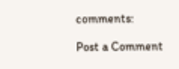comments:

Post a Comment